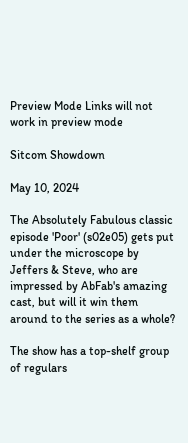Preview Mode Links will not work in preview mode

Sitcom Showdown

May 10, 2024

The Absolutely Fabulous classic episode 'Poor' (s02e05) gets put under the microscope by Jeffers & Steve, who are impressed by AbFab's amazing cast, but will it win them around to the series as a whole?

The show has a top-shelf group of regulars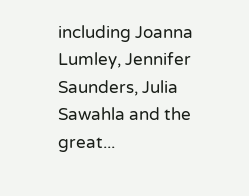including Joanna Lumley, Jennifer Saunders, Julia Sawahla and the great...